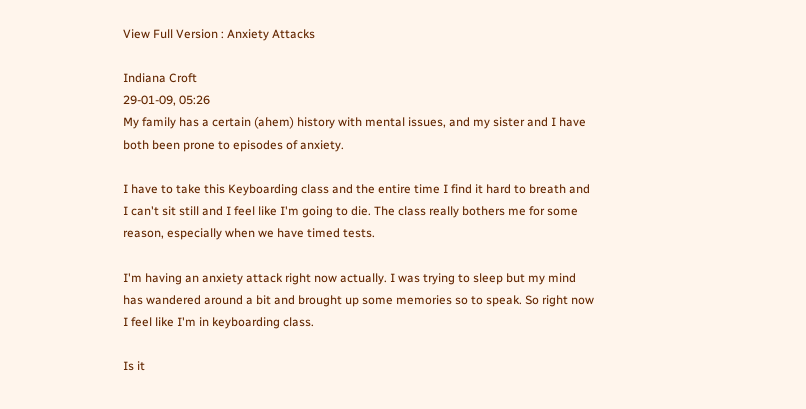View Full Version : Anxiety Attacks

Indiana Croft
29-01-09, 05:26
My family has a certain (ahem) history with mental issues, and my sister and I have both been prone to episodes of anxiety.

I have to take this Keyboarding class and the entire time I find it hard to breath and I can't sit still and I feel like I'm going to die. The class really bothers me for some reason, especially when we have timed tests.

I'm having an anxiety attack right now actually. I was trying to sleep but my mind has wandered around a bit and brought up some memories so to speak. So right now I feel like I'm in keyboarding class.

Is it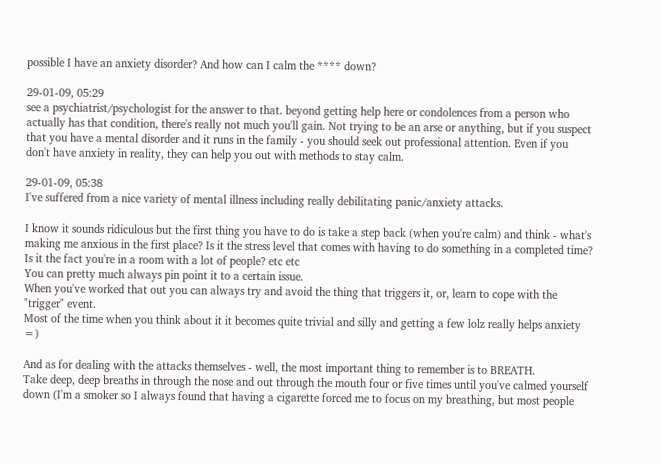possible I have an anxiety disorder? And how can I calm the **** down?

29-01-09, 05:29
see a psychiatrist/psychologist for the answer to that. beyond getting help here or condolences from a person who actually has that condition, there's really not much you'll gain. Not trying to be an arse or anything, but if you suspect that you have a mental disorder and it runs in the family - you should seek out professional attention. Even if you don't have anxiety in reality, they can help you out with methods to stay calm.

29-01-09, 05:38
I've suffered from a nice variety of mental illness including really debilitating panic/anxiety attacks.

I know it sounds ridiculous but the first thing you have to do is take a step back (when you're calm) and think - what's making me anxious in the first place? Is it the stress level that comes with having to do something in a completed time? Is it the fact you're in a room with a lot of people? etc etc
You can pretty much always pin point it to a certain issue.
When you've worked that out you can always try and avoid the thing that triggers it, or, learn to cope with the "trigger" event.
Most of the time when you think about it it becomes quite trivial and silly and getting a few lolz really helps anxiety =)

And as for dealing with the attacks themselves - well, the most important thing to remember is to BREATH.
Take deep, deep breaths in through the nose and out through the mouth four or five times until you've calmed yourself down (I'm a smoker so I always found that having a cigarette forced me to focus on my breathing, but most people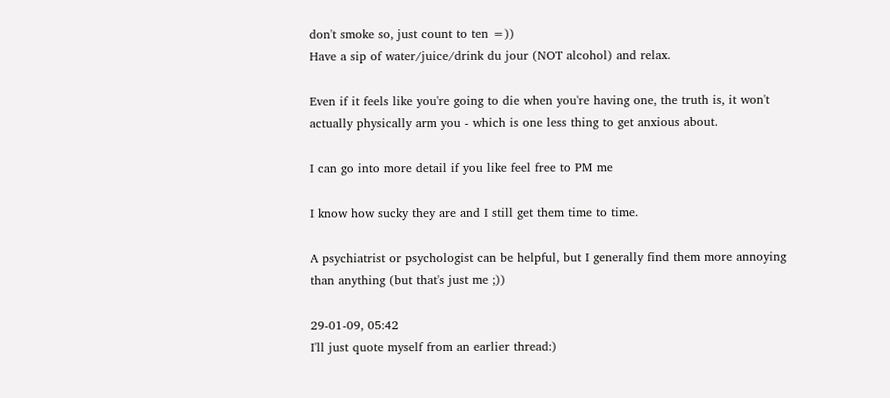don't smoke so, just count to ten =))
Have a sip of water/juice/drink du jour (NOT alcohol) and relax.

Even if it feels like you're going to die when you're having one, the truth is, it won't actually physically arm you - which is one less thing to get anxious about.

I can go into more detail if you like feel free to PM me

I know how sucky they are and I still get them time to time.

A psychiatrist or psychologist can be helpful, but I generally find them more annoying than anything (but that's just me ;))

29-01-09, 05:42
I'll just quote myself from an earlier thread:)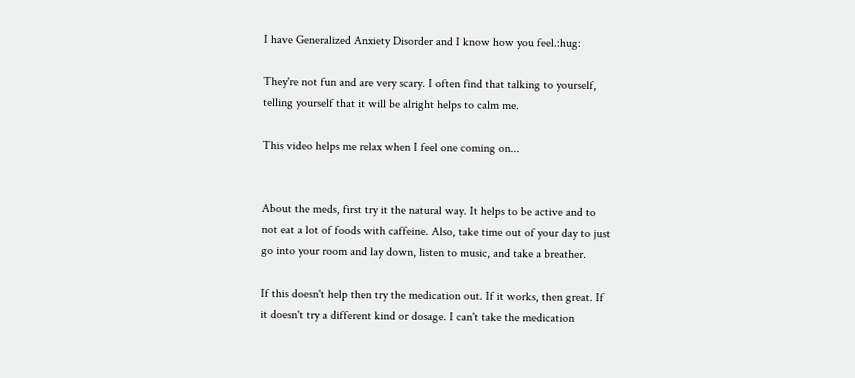I have Generalized Anxiety Disorder and I know how you feel.:hug:

They're not fun and are very scary. I often find that talking to yourself, telling yourself that it will be alright helps to calm me.

This video helps me relax when I feel one coming on...


About the meds, first try it the natural way. It helps to be active and to not eat a lot of foods with caffeine. Also, take time out of your day to just go into your room and lay down, listen to music, and take a breather.

If this doesn't help then try the medication out. If it works, then great. If it doesn't try a different kind or dosage. I can't take the medication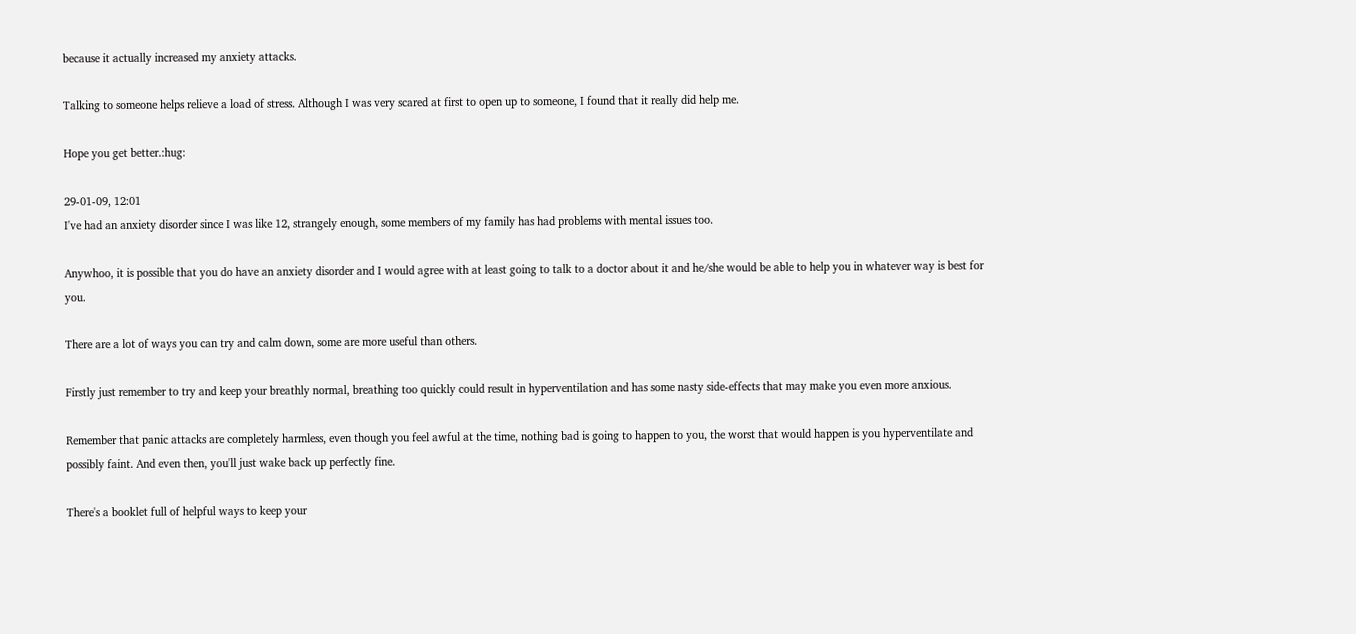because it actually increased my anxiety attacks.

Talking to someone helps relieve a load of stress. Although I was very scared at first to open up to someone, I found that it really did help me.

Hope you get better.:hug:

29-01-09, 12:01
I've had an anxiety disorder since I was like 12, strangely enough, some members of my family has had problems with mental issues too.

Anywhoo, it is possible that you do have an anxiety disorder and I would agree with at least going to talk to a doctor about it and he/she would be able to help you in whatever way is best for you.

There are a lot of ways you can try and calm down, some are more useful than others.

Firstly just remember to try and keep your breathly normal, breathing too quickly could result in hyperventilation and has some nasty side-effects that may make you even more anxious.

Remember that panic attacks are completely harmless, even though you feel awful at the time, nothing bad is going to happen to you, the worst that would happen is you hyperventilate and possibly faint. And even then, you'll just wake back up perfectly fine.

There's a booklet full of helpful ways to keep your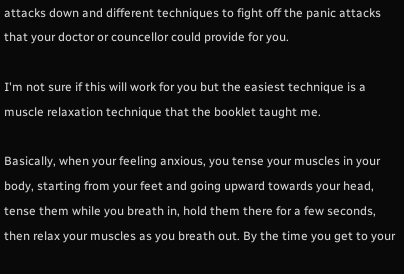attacks down and different techniques to fight off the panic attacks that your doctor or councellor could provide for you.

I'm not sure if this will work for you but the easiest technique is a muscle relaxation technique that the booklet taught me.

Basically, when your feeling anxious, you tense your muscles in your body, starting from your feet and going upward towards your head, tense them while you breath in, hold them there for a few seconds, then relax your muscles as you breath out. By the time you get to your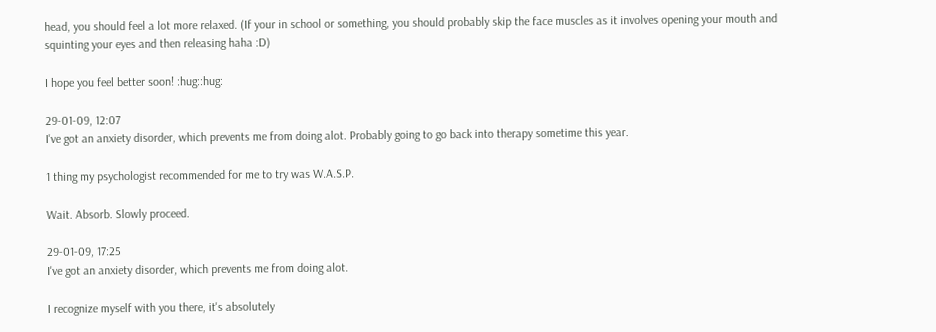head, you should feel a lot more relaxed. (If your in school or something, you should probably skip the face muscles as it involves opening your mouth and squinting your eyes and then releasing haha :D)

I hope you feel better soon! :hug::hug:

29-01-09, 12:07
I've got an anxiety disorder, which prevents me from doing alot. Probably going to go back into therapy sometime this year.

1 thing my psychologist recommended for me to try was W.A.S.P.

Wait. Absorb. Slowly proceed.

29-01-09, 17:25
I've got an anxiety disorder, which prevents me from doing alot.

I recognize myself with you there, it's absolutely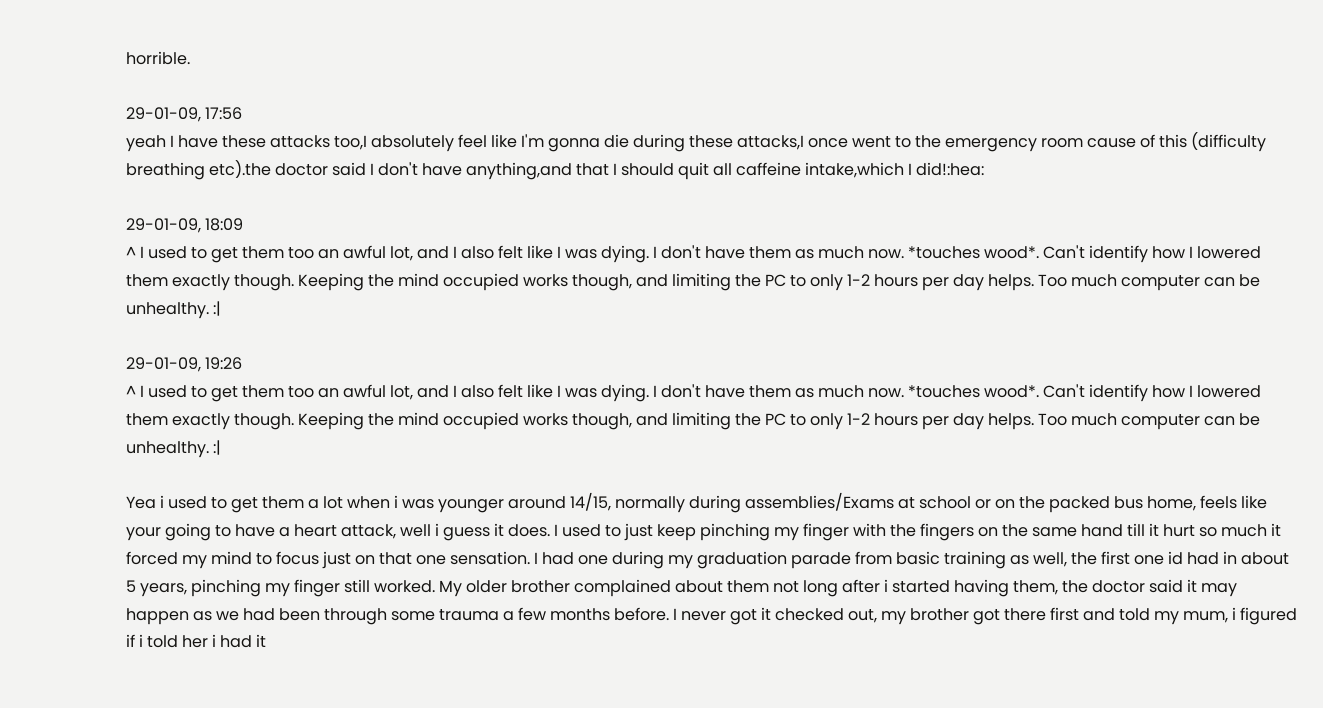horrible.

29-01-09, 17:56
yeah I have these attacks too,I absolutely feel like I'm gonna die during these attacks,I once went to the emergency room cause of this (difficulty breathing etc).the doctor said I don't have anything,and that I should quit all caffeine intake,which I did!:hea:

29-01-09, 18:09
^ I used to get them too an awful lot, and I also felt like I was dying. I don't have them as much now. *touches wood*. Can't identify how I lowered them exactly though. Keeping the mind occupied works though, and limiting the PC to only 1-2 hours per day helps. Too much computer can be unhealthy. :|

29-01-09, 19:26
^ I used to get them too an awful lot, and I also felt like I was dying. I don't have them as much now. *touches wood*. Can't identify how I lowered them exactly though. Keeping the mind occupied works though, and limiting the PC to only 1-2 hours per day helps. Too much computer can be unhealthy. :|

Yea i used to get them a lot when i was younger around 14/15, normally during assemblies/Exams at school or on the packed bus home, feels like your going to have a heart attack, well i guess it does. I used to just keep pinching my finger with the fingers on the same hand till it hurt so much it forced my mind to focus just on that one sensation. I had one during my graduation parade from basic training as well, the first one id had in about 5 years, pinching my finger still worked. My older brother complained about them not long after i started having them, the doctor said it may happen as we had been through some trauma a few months before. I never got it checked out, my brother got there first and told my mum, i figured if i told her i had it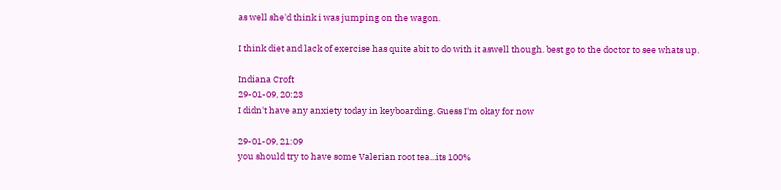as well she'd think i was jumping on the wagon.

I think diet and lack of exercise has quite abit to do with it aswell though. best go to the doctor to see whats up.

Indiana Croft
29-01-09, 20:23
I didn't have any anxiety today in keyboarding. Guess I'm okay for now

29-01-09, 21:09
you should try to have some Valerian root tea...its 100%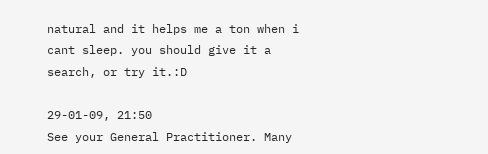natural and it helps me a ton when i cant sleep. you should give it a search, or try it.:D

29-01-09, 21:50
See your General Practitioner. Many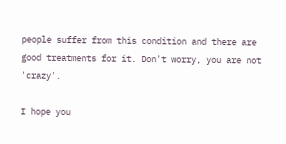people suffer from this condition and there are good treatments for it. Don't worry, you are not 'crazy'.

I hope you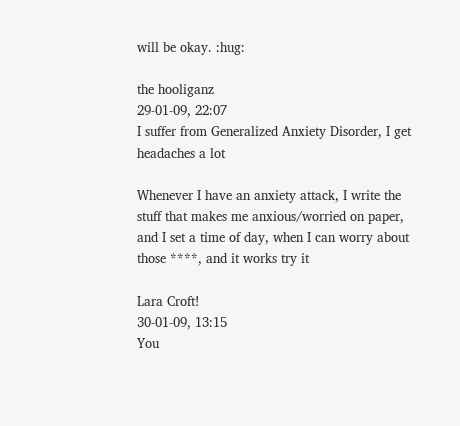will be okay. :hug:

the hooliganz
29-01-09, 22:07
I suffer from Generalized Anxiety Disorder, I get headaches a lot

Whenever I have an anxiety attack, I write the stuff that makes me anxious/worried on paper, and I set a time of day, when I can worry about those ****, and it works try it

Lara Croft!
30-01-09, 13:15
You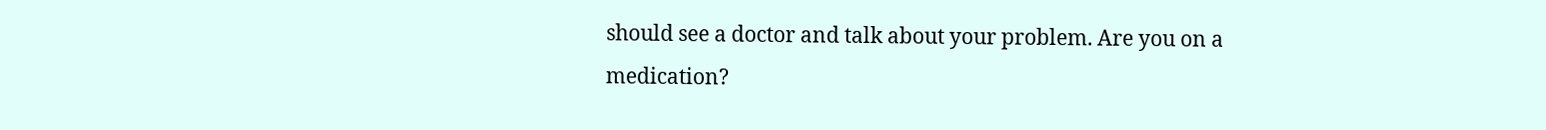should see a doctor and talk about your problem. Are you on a medication?